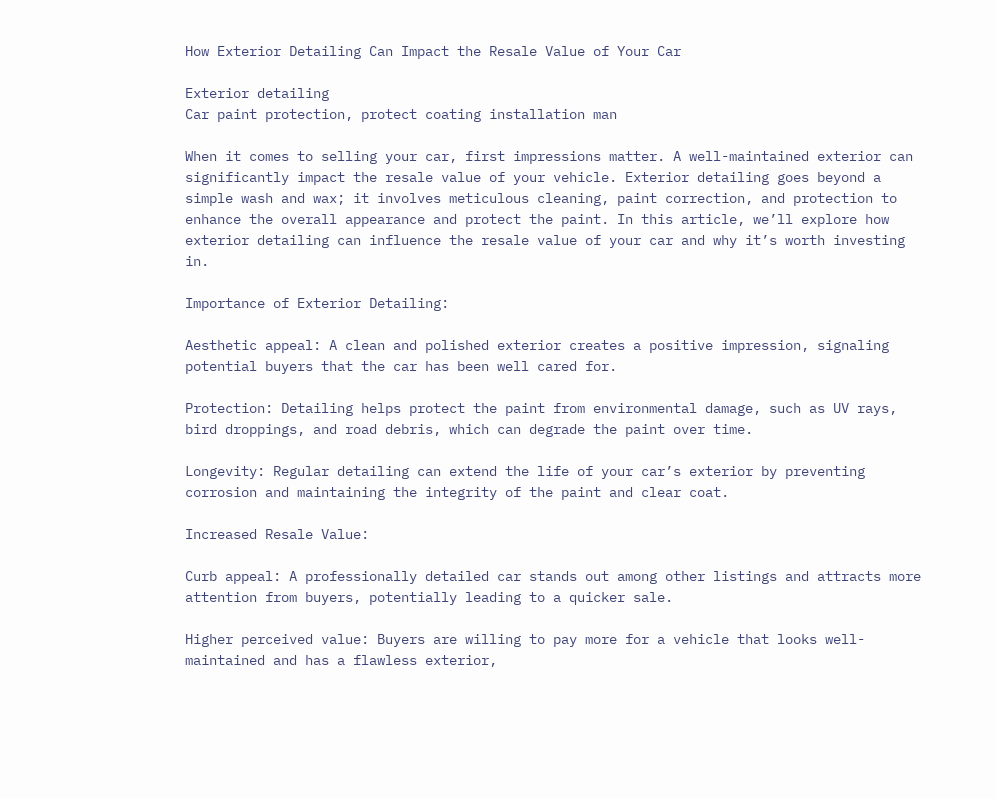How Exterior Detailing Can Impact the Resale Value of Your Car

Exterior detailing
Car paint protection, protect coating installation man

When it comes to selling your car, first impressions matter. A well-maintained exterior can significantly impact the resale value of your vehicle. Exterior detailing goes beyond a simple wash and wax; it involves meticulous cleaning, paint correction, and protection to enhance the overall appearance and protect the paint. In this article, we’ll explore how exterior detailing can influence the resale value of your car and why it’s worth investing in.

Importance of Exterior Detailing:

Aesthetic appeal: A clean and polished exterior creates a positive impression, signaling potential buyers that the car has been well cared for.

Protection: Detailing helps protect the paint from environmental damage, such as UV rays, bird droppings, and road debris, which can degrade the paint over time.

Longevity: Regular detailing can extend the life of your car’s exterior by preventing corrosion and maintaining the integrity of the paint and clear coat.

Increased Resale Value:

Curb appeal: A professionally detailed car stands out among other listings and attracts more attention from buyers, potentially leading to a quicker sale.

Higher perceived value: Buyers are willing to pay more for a vehicle that looks well-maintained and has a flawless exterior,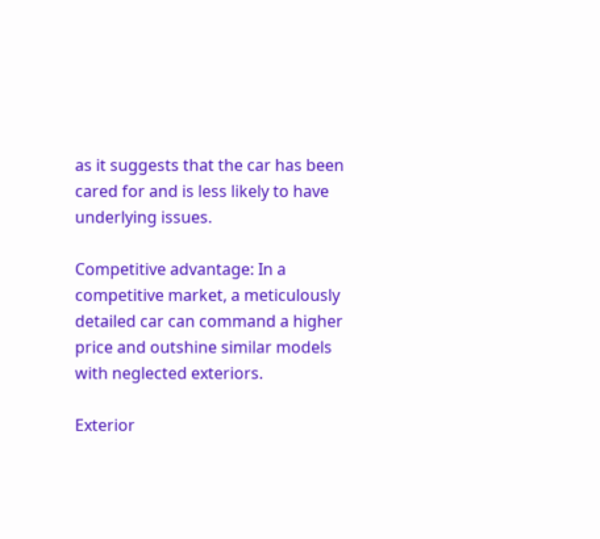as it suggests that the car has been cared for and is less likely to have underlying issues.

Competitive advantage: In a competitive market, a meticulously detailed car can command a higher price and outshine similar models with neglected exteriors.

Exterior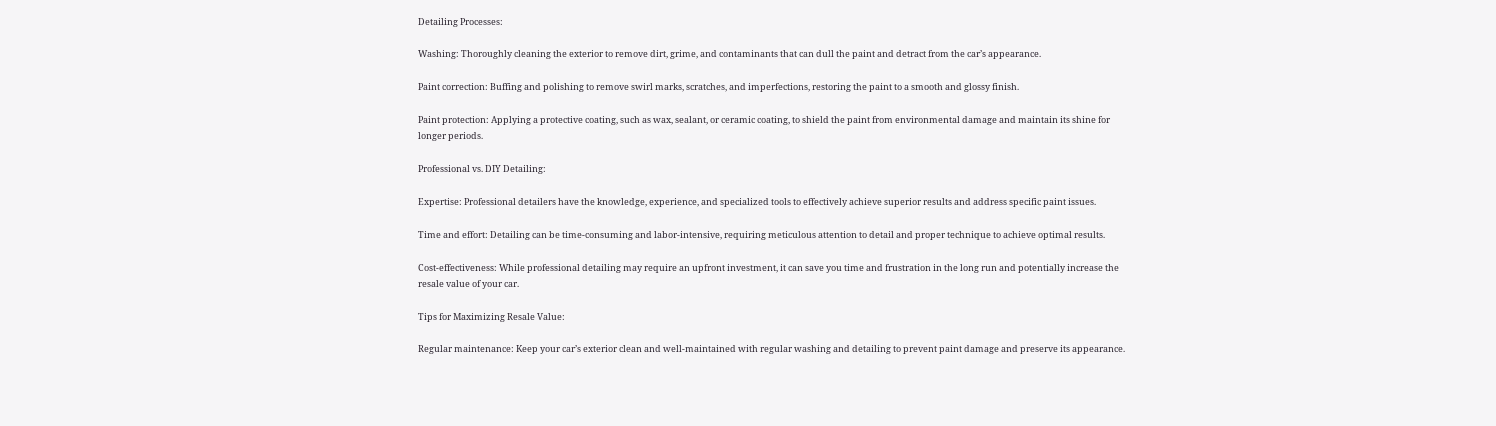Detailing Processes:

Washing: Thoroughly cleaning the exterior to remove dirt, grime, and contaminants that can dull the paint and detract from the car’s appearance.

Paint correction: Buffing and polishing to remove swirl marks, scratches, and imperfections, restoring the paint to a smooth and glossy finish.

Paint protection: Applying a protective coating, such as wax, sealant, or ceramic coating, to shield the paint from environmental damage and maintain its shine for longer periods.

Professional vs. DIY Detailing:

Expertise: Professional detailers have the knowledge, experience, and specialized tools to effectively achieve superior results and address specific paint issues.

Time and effort: Detailing can be time-consuming and labor-intensive, requiring meticulous attention to detail and proper technique to achieve optimal results.

Cost-effectiveness: While professional detailing may require an upfront investment, it can save you time and frustration in the long run and potentially increase the resale value of your car.

Tips for Maximizing Resale Value:

Regular maintenance: Keep your car’s exterior clean and well-maintained with regular washing and detailing to prevent paint damage and preserve its appearance.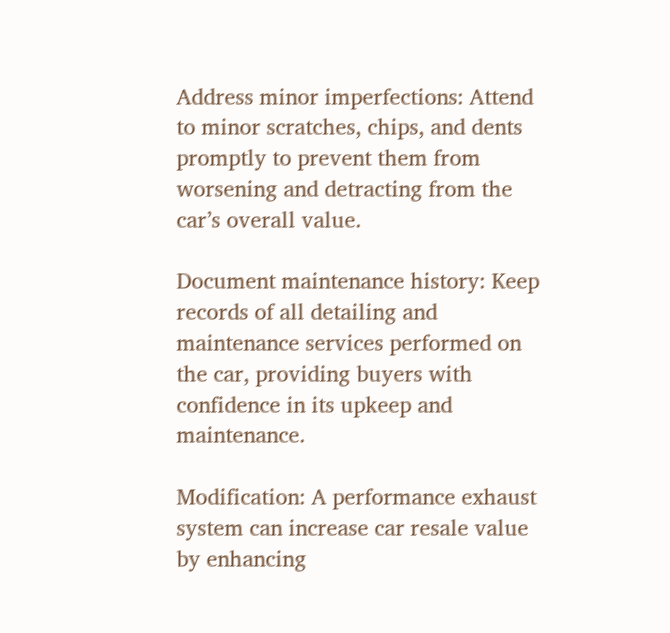Address minor imperfections: Attend to minor scratches, chips, and dents promptly to prevent them from worsening and detracting from the car’s overall value.

Document maintenance history: Keep records of all detailing and maintenance services performed on the car, providing buyers with confidence in its upkeep and maintenance.

Modification: A performance exhaust system can increase car resale value by enhancing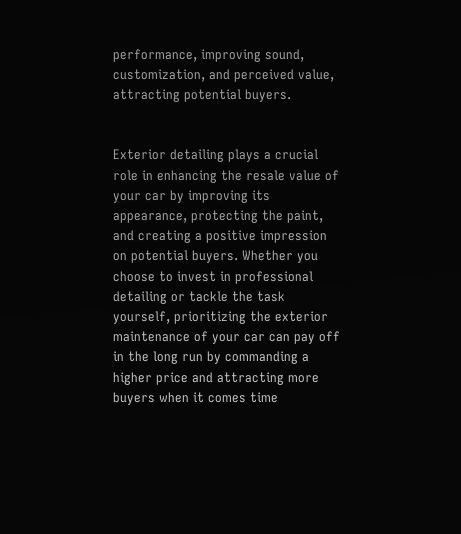performance, improving sound, customization, and perceived value, attracting potential buyers.


Exterior detailing plays a crucial role in enhancing the resale value of your car by improving its appearance, protecting the paint, and creating a positive impression on potential buyers. Whether you choose to invest in professional detailing or tackle the task yourself, prioritizing the exterior maintenance of your car can pay off in the long run by commanding a higher price and attracting more buyers when it comes time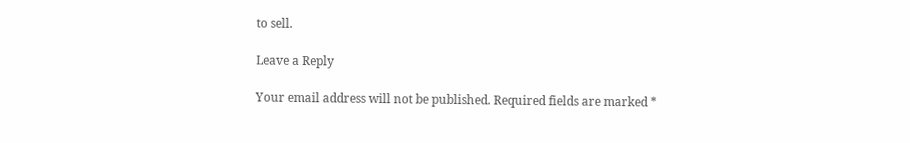to sell.

Leave a Reply

Your email address will not be published. Required fields are marked *